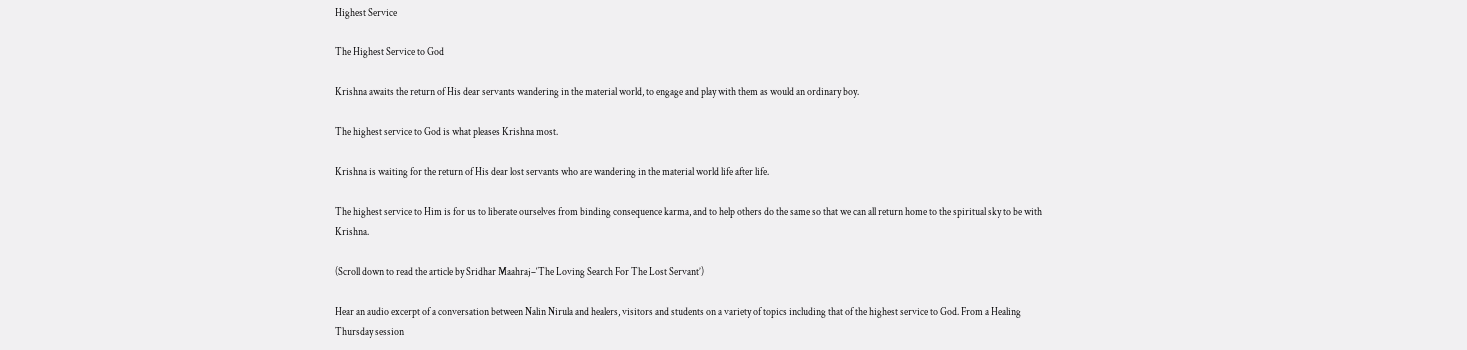Highest Service

The Highest Service to God

Krishna awaits the return of His dear servants wandering in the material world, to engage and play with them as would an ordinary boy.

The highest service to God is what pleases Krishna most.

Krishna is waiting for the return of His dear lost servants who are wandering in the material world life after life.

The highest service to Him is for us to liberate ourselves from binding consequence karma, and to help others do the same so that we can all return home to the spiritual sky to be with Krishna.

(Scroll down to read the article by Sridhar Maahraj–‘The Loving Search For The Lost Servant’)

Hear an audio excerpt of a conversation between Nalin Nirula and healers, visitors and students on a variety of topics including that of the highest service to God. From a Healing Thursday session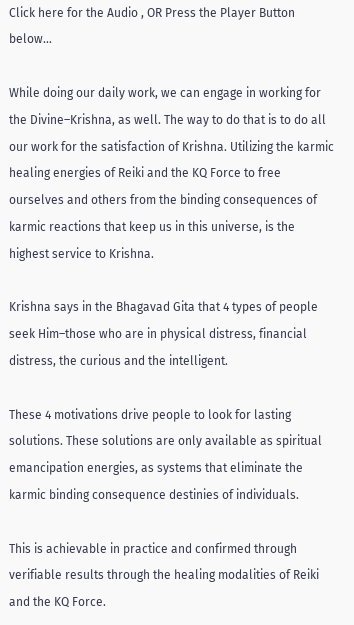Click here for the Audio , OR Press the Player Button below…

While doing our daily work, we can engage in working for the Divine–Krishna, as well. The way to do that is to do all our work for the satisfaction of Krishna. Utilizing the karmic healing energies of Reiki and the KQ Force to free ourselves and others from the binding consequences of karmic reactions that keep us in this universe, is the highest service to Krishna.

Krishna says in the Bhagavad Gita that 4 types of people seek Him–those who are in physical distress, financial distress, the curious and the intelligent.

These 4 motivations drive people to look for lasting solutions. These solutions are only available as spiritual emancipation energies, as systems that eliminate the karmic binding consequence destinies of individuals.

This is achievable in practice and confirmed through verifiable results through the healing modalities of Reiki and the KQ Force.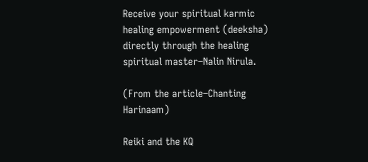Receive your spiritual karmic healing empowerment (deeksha) directly through the healing spiritual master–Nalin Nirula.

(From the article–Chanting Harinaam)

Reiki and the KQ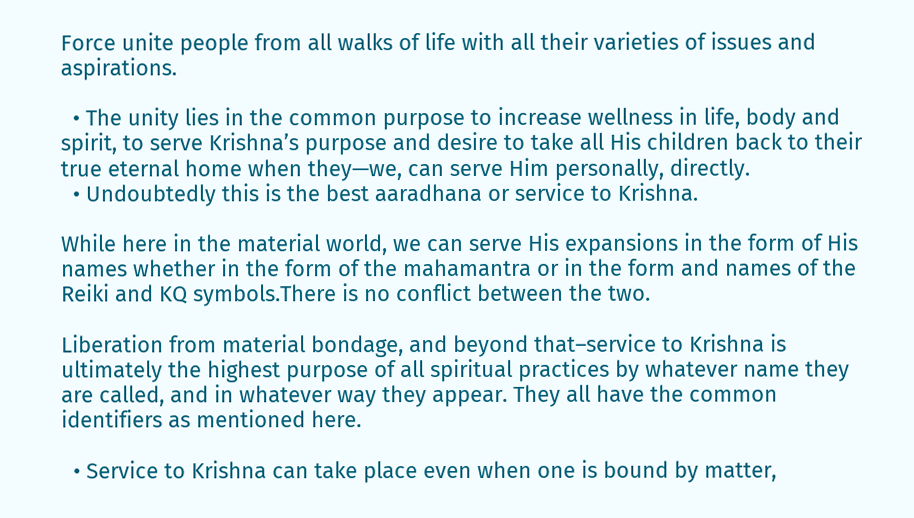Force unite people from all walks of life with all their varieties of issues and aspirations.

  • The unity lies in the common purpose to increase wellness in life, body and spirit, to serve Krishna’s purpose and desire to take all His children back to their true eternal home when they—we, can serve Him personally, directly.
  • Undoubtedly this is the best aaradhana or service to Krishna.

While here in the material world, we can serve His expansions in the form of His names whether in the form of the mahamantra or in the form and names of the Reiki and KQ symbols.There is no conflict between the two.

Liberation from material bondage, and beyond that–service to Krishna is ultimately the highest purpose of all spiritual practices by whatever name they are called, and in whatever way they appear. They all have the common identifiers as mentioned here.

  • Service to Krishna can take place even when one is bound by matter,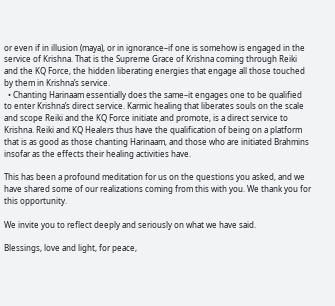or even if in illusion (maya), or in ignorance–if one is somehow is engaged in the service of Krishna. That is the Supreme Grace of Krishna coming through Reiki and the KQ Force, the hidden liberating energies that engage all those touched by them in Krishna’s service.
  • Chanting Harinaam essentially does the same–it engages one to be qualified to enter Krishna’s direct service. Karmic healing that liberates souls on the scale and scope Reiki and the KQ Force initiate and promote, is a direct service to Krishna. Reiki and KQ Healers thus have the qualification of being on a platform that is as good as those chanting Harinaam, and those who are initiated Brahmins insofar as the effects their healing activities have.

This has been a profound meditation for us on the questions you asked, and we have shared some of our realizations coming from this with you. We thank you for this opportunity.

We invite you to reflect deeply and seriously on what we have said.

Blessings, love and light, for peace,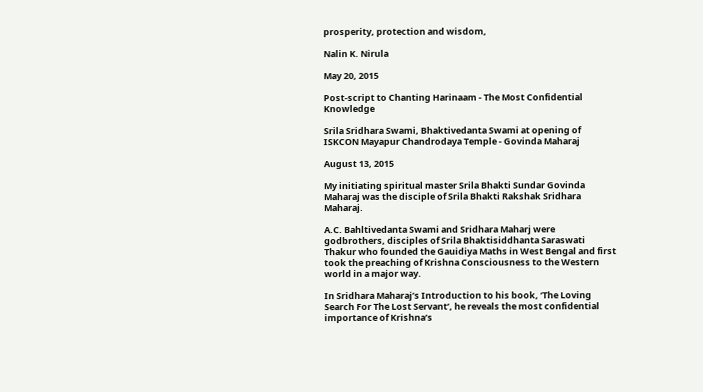prosperity, protection and wisdom,

Nalin K. Nirula

May 20, 2015

Post-script to Chanting Harinaam - The Most Confidential Knowledge

Srila Sridhara Swami, Bhaktivedanta Swami at opening of ISKCON Mayapur Chandrodaya Temple - Govinda Maharaj

August 13, 2015

My initiating spiritual master Srila Bhakti Sundar Govinda Maharaj was the disciple of Srila Bhakti Rakshak Sridhara Maharaj.

A.C. Bahltivedanta Swami and Sridhara Maharj were godbrothers, disciples of Srila Bhaktisiddhanta Saraswati Thakur who founded the Gauidiya Maths in West Bengal and first took the preaching of Krishna Consciousness to the Western world in a major way.

In Sridhara Maharaj’s Introduction to his book, ‘The Loving Search For The Lost Servant’, he reveals the most confidential importance of Krishna’s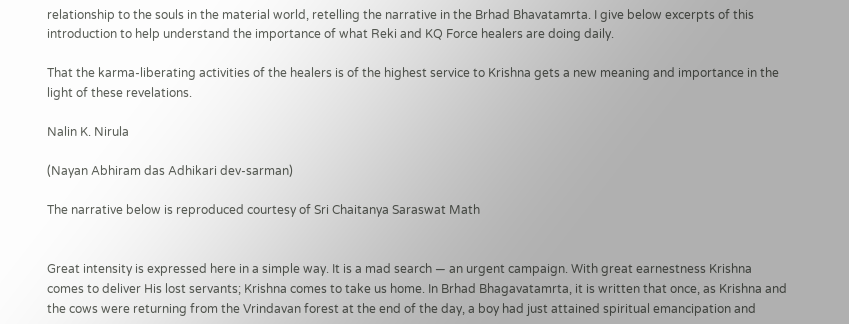relationship to the souls in the material world, retelling the narrative in the Brhad Bhavatamrta. I give below excerpts of this introduction to help understand the importance of what Reki and KQ Force healers are doing daily.

That the karma-liberating activities of the healers is of the highest service to Krishna gets a new meaning and importance in the light of these revelations.

Nalin K. Nirula

(Nayan Abhiram das Adhikari dev-sarman)

The narrative below is reproduced courtesy of Sri Chaitanya Saraswat Math


Great intensity is expressed here in a simple way. It is a mad search — an urgent campaign. With great earnestness Krishna comes to deliver His lost servants; Krishna comes to take us home. In Brhad Bhagavatamrta, it is written that once, as Krishna and the cows were returning from the Vrindavan forest at the end of the day, a boy had just attained spiritual emancipation and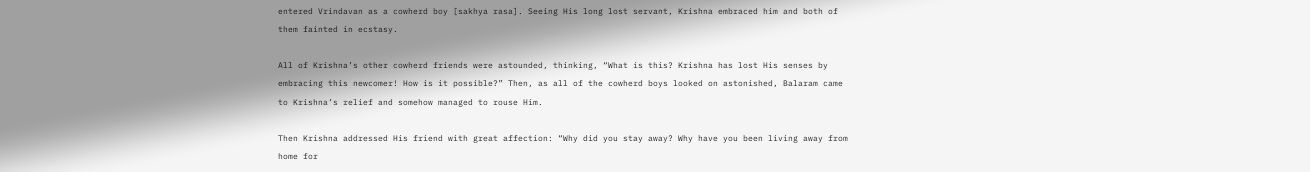entered Vrindavan as a cowherd boy [sakhya rasa]. Seeing His long lost servant, Krishna embraced him and both of them fainted in ecstasy.

All of Krishna’s other cowherd friends were astounded, thinking, “What is this? Krishna has lost His senses by embracing this newcomer! How is it possible?” Then, as all of the cowherd boys looked on astonished, Balaram came to Krishna’s relief and somehow managed to rouse Him.

Then Krishna addressed His friend with great affection: “Why did you stay away? Why have you been living away from home for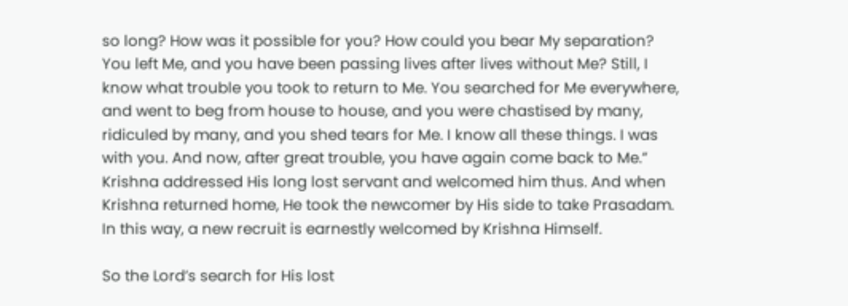so long? How was it possible for you? How could you bear My separation? You left Me, and you have been passing lives after lives without Me? Still, I know what trouble you took to return to Me. You searched for Me everywhere, and went to beg from house to house, and you were chastised by many, ridiculed by many, and you shed tears for Me. I know all these things. I was with you. And now, after great trouble, you have again come back to Me.” Krishna addressed His long lost servant and welcomed him thus. And when Krishna returned home, He took the newcomer by His side to take Prasadam. In this way, a new recruit is earnestly welcomed by Krishna Himself.

So the Lord’s search for His lost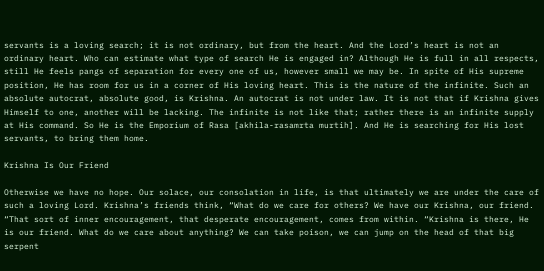servants is a loving search; it is not ordinary, but from the heart. And the Lord’s heart is not an ordinary heart. Who can estimate what type of search He is engaged in? Although He is full in all respects, still He feels pangs of separation for every one of us, however small we may be. In spite of His supreme position, He has room for us in a corner of His loving heart. This is the nature of the infinite. Such an absolute autocrat, absolute good, is Krishna. An autocrat is not under law. It is not that if Krishna gives Himself to one, another will be lacking. The infinite is not like that; rather there is an infinite supply at His command. So He is the Emporium of Rasa [akhila-rasamrta murtih]. And He is searching for His lost servants, to bring them home.

Krishna Is Our Friend

Otherwise we have no hope. Our solace, our consolation in life, is that ultimately we are under the care of such a loving Lord. Krishna’s friends think, “What do we care for others? We have our Krishna, our friend. “That sort of inner encouragement, that desperate encouragement, comes from within. “Krishna is there, He is our friend. What do we care about anything? We can take poison, we can jump on the head of that big serpent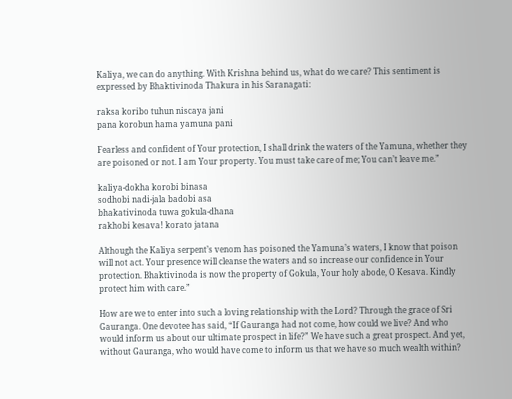Kaliya, we can do anything. With Krishna behind us, what do we care? This sentiment is expressed by Bhaktivinoda Thakura in his Saranagati:

raksa koribo tuhun niscaya jani
pana korobun hama yamuna pani

Fearless and confident of Your protection, I shall drink the waters of the Yamuna, whether they are poisoned or not. I am Your property. You must take care of me; You can’t leave me.”

kaliya-dokha korobi binasa
sodhobi nadi-jala badobi asa
bhakativinoda tuwa gokula-dhana
rakhobi kesava! korato jatana

Although the Kaliya serpent’s venom has poisoned the Yamuna’s waters, I know that poison will not act. Your presence will cleanse the waters and so increase our confidence in Your protection. Bhaktivinoda is now the property of Gokula, Your holy abode, O Kesava. Kindly protect him with care.”

How are we to enter into such a loving relationship with the Lord? Through the grace of Sri Gauranga. One devotee has said, “If Gauranga had not come, how could we live? And who would inform us about our ultimate prospect in life?” We have such a great prospect. And yet, without Gauranga, who would have come to inform us that we have so much wealth within?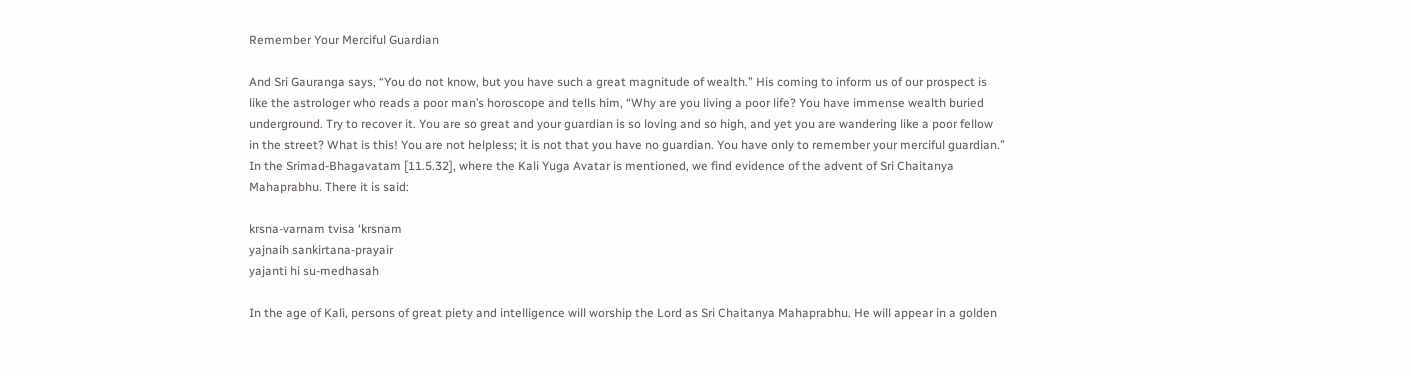Remember Your Merciful Guardian

And Sri Gauranga says, “You do not know, but you have such a great magnitude of wealth.” His coming to inform us of our prospect is like the astrologer who reads a poor man’s horoscope and tells him, “Why are you living a poor life? You have immense wealth buried underground. Try to recover it. You are so great and your guardian is so loving and so high, and yet you are wandering like a poor fellow in the street? What is this! You are not helpless; it is not that you have no guardian. You have only to remember your merciful guardian.” In the Srimad-Bhagavatam [11.5.32], where the Kali Yuga Avatar is mentioned, we find evidence of the advent of Sri Chaitanya Mahaprabhu. There it is said:

krsna-varnam tvisa ‘krsnam
yajnaih sankirtana-prayair
yajanti hi su-medhasah

In the age of Kali, persons of great piety and intelligence will worship the Lord as Sri Chaitanya Mahaprabhu. He will appear in a golden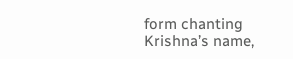form chanting Krishna’s name,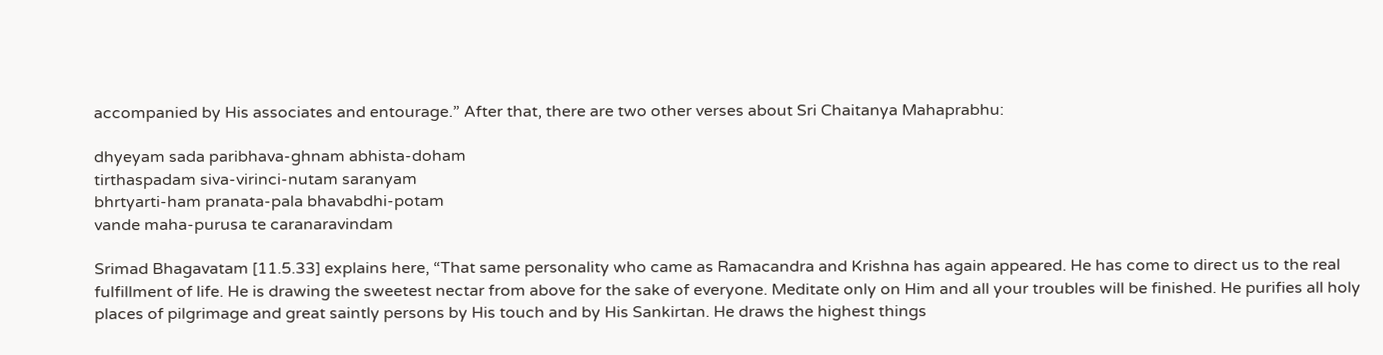accompanied by His associates and entourage.” After that, there are two other verses about Sri Chaitanya Mahaprabhu:

dhyeyam sada paribhava-ghnam abhista-doham
tirthaspadam siva-virinci-nutam saranyam
bhrtyarti-ham pranata-pala bhavabdhi-potam
vande maha-purusa te caranaravindam

Srimad Bhagavatam [11.5.33] explains here, “That same personality who came as Ramacandra and Krishna has again appeared. He has come to direct us to the real fulfillment of life. He is drawing the sweetest nectar from above for the sake of everyone. Meditate only on Him and all your troubles will be finished. He purifies all holy places of pilgrimage and great saintly persons by His touch and by His Sankirtan. He draws the highest things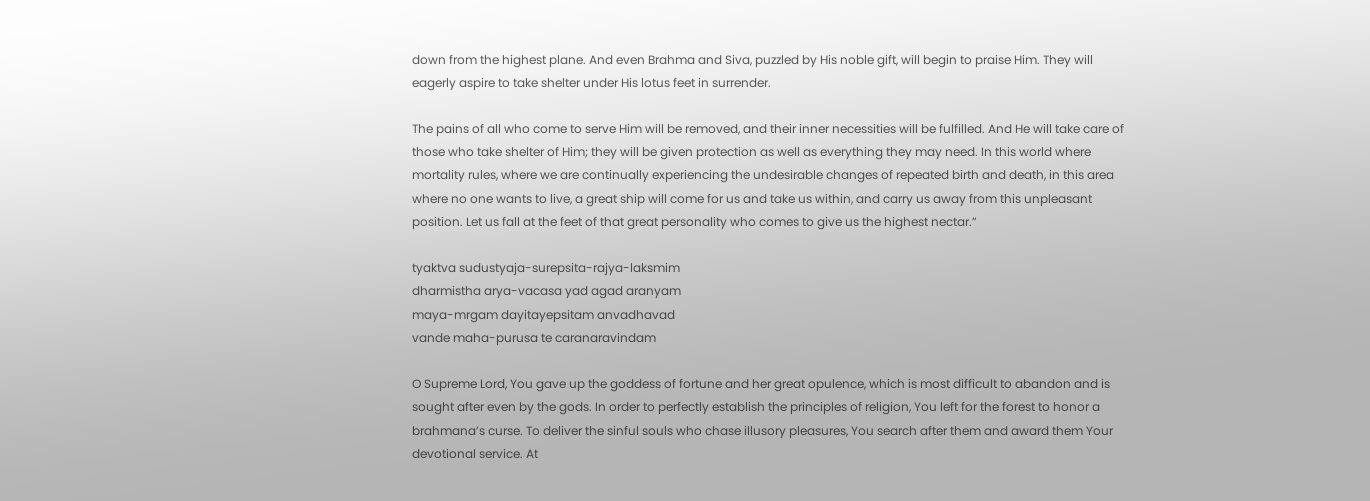down from the highest plane. And even Brahma and Siva, puzzled by His noble gift, will begin to praise Him. They will eagerly aspire to take shelter under His lotus feet in surrender.

The pains of all who come to serve Him will be removed, and their inner necessities will be fulfilled. And He will take care of those who take shelter of Him; they will be given protection as well as everything they may need. In this world where mortality rules, where we are continually experiencing the undesirable changes of repeated birth and death, in this area where no one wants to live, a great ship will come for us and take us within, and carry us away from this unpleasant position. Let us fall at the feet of that great personality who comes to give us the highest nectar.”

tyaktva sudustyaja-surepsita-rajya-laksmim
dharmistha arya-vacasa yad agad aranyam
maya-mrgam dayitayepsitam anvadhavad
vande maha-purusa te caranaravindam

O Supreme Lord, You gave up the goddess of fortune and her great opulence, which is most difficult to abandon and is sought after even by the gods. In order to perfectly establish the principles of religion, You left for the forest to honor a brahmana’s curse. To deliver the sinful souls who chase illusory pleasures, You search after them and award them Your devotional service. At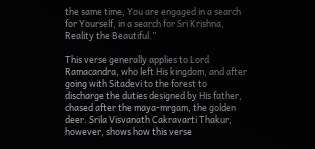the same time, You are engaged in a search for Yourself, in a search for Sri Krishna, Reality the Beautiful.”

This verse generally applies to Lord Ramacandra, who left His kingdom, and after going with Sitadevi to the forest to discharge the duties designed by His father, chased after the maya-mrgam, the golden deer. Srila Visvanath Cakravarti Thakur, however, shows how this verse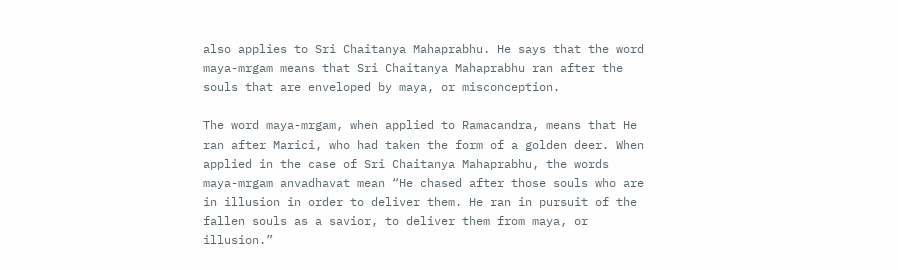also applies to Sri Chaitanya Mahaprabhu. He says that the word maya-mrgam means that Sri Chaitanya Mahaprabhu ran after the souls that are enveloped by maya, or misconception.

The word maya-mrgam, when applied to Ramacandra, means that He ran after Marici, who had taken the form of a golden deer. When applied in the case of Sri Chaitanya Mahaprabhu, the words maya-mrgam anvadhavat mean “He chased after those souls who are in illusion in order to deliver them. He ran in pursuit of the fallen souls as a savior, to deliver them from maya, or illusion.”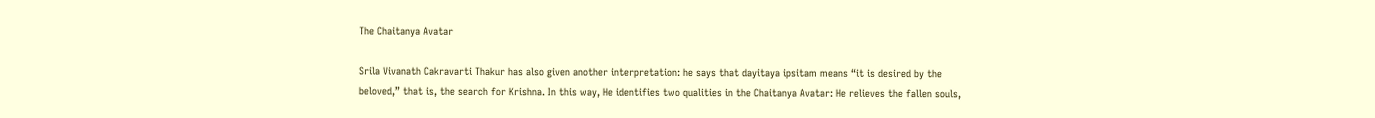The Chaitanya Avatar

Srila Vivanath Cakravarti Thakur has also given another interpretation: he says that dayitaya ipsitam means “it is desired by the beloved,” that is, the search for Krishna. In this way, He identifies two qualities in the Chaitanya Avatar: He relieves the fallen souls,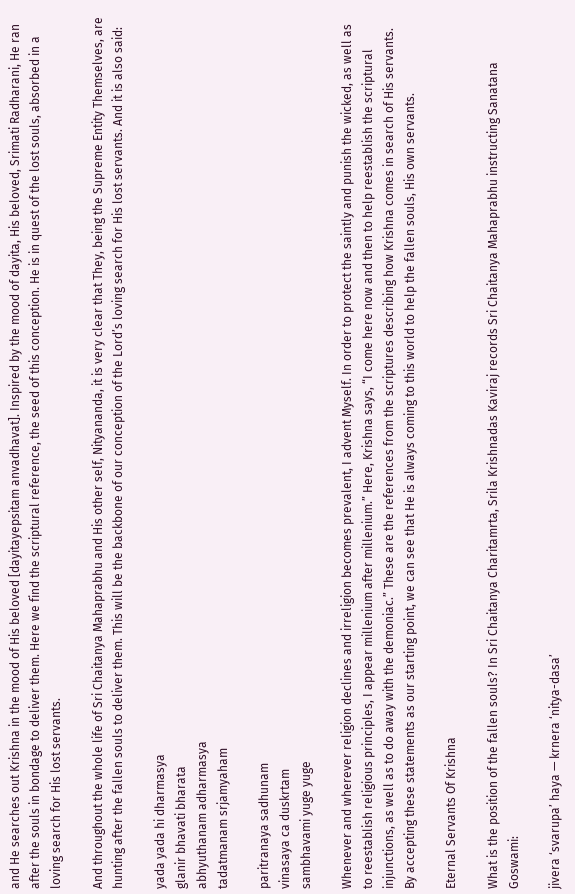and He searches out Krishna in the mood of His beloved [dayitayepsitam anvadhavat]. Inspired by the mood of dayita, His beloved, Srimati Radharani, He ran after the souls in bondage to deliver them. Here we find the scriptural reference, the seed of this conception. He is in quest of the lost souls, absorbed in a loving search for His lost servants.

And throughout the whole life of Sri Chaitanya Mahaprabhu and His other self, Nityananda, it is very clear that They, being the Supreme Entity Themselves, are hunting after the fallen souls to deliver them. This will be the backbone of our conception of the Lord’s loving search for His lost servants. And it is also said:

yada yada hi dharmasya
glanir bhavati bharata
abhyuthanam adharmasya
tadatmanam srjamyaham

paritranaya sadhunam
vinasaya ca duskrtam
sambhavami yuge yuge

Whenever and wherever religion declines and irreligion becomes prevalent, I advent Myself. In order to protect the saintly and punish the wicked, as well as to reestablish religious principles, I appear millenium after millenium.” Here, Krishna says, “I come here now and then to help reestablish the scriptural injunctions, as well as to do away with the demoniac.” These are the references from the scriptures describing how Krishna comes in search of His servants. By accepting these statements as our starting point, we can see that He is always coming to this world to help the fallen souls, His own servants.

Eternal Servants Of Krishna

What is the position of the fallen souls? In Sri Chaitanya Charitamrta, Srila Krishnadas Kaviraj records Sri Chaitanya Mahaprabhu instructing Sanatana Goswami:

jivera ‘svarupa’ haya — krnera ‘nitya-dasa’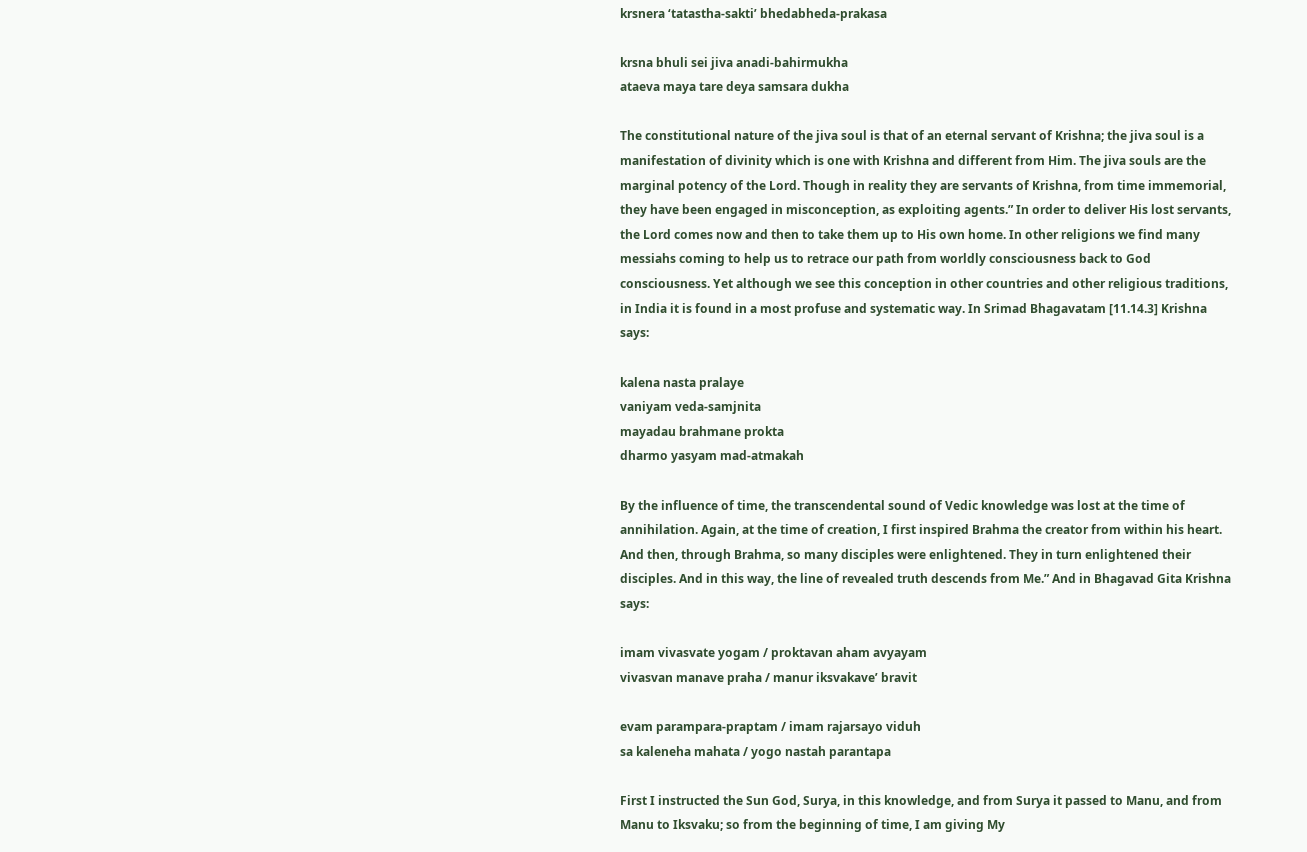krsnera ‘tatastha-sakti’ bhedabheda-prakasa

krsna bhuli sei jiva anadi-bahirmukha
ataeva maya tare deya samsara dukha

The constitutional nature of the jiva soul is that of an eternal servant of Krishna; the jiva soul is a manifestation of divinity which is one with Krishna and different from Him. The jiva souls are the marginal potency of the Lord. Though in reality they are servants of Krishna, from time immemorial, they have been engaged in misconception, as exploiting agents.” In order to deliver His lost servants, the Lord comes now and then to take them up to His own home. In other religions we find many messiahs coming to help us to retrace our path from worldly consciousness back to God consciousness. Yet although we see this conception in other countries and other religious traditions, in India it is found in a most profuse and systematic way. In Srimad Bhagavatam [11.14.3] Krishna says:

kalena nasta pralaye
vaniyam veda-samjnita
mayadau brahmane prokta
dharmo yasyam mad-atmakah

By the influence of time, the transcendental sound of Vedic knowledge was lost at the time of annihilation. Again, at the time of creation, I first inspired Brahma the creator from within his heart. And then, through Brahma, so many disciples were enlightened. They in turn enlightened their disciples. And in this way, the line of revealed truth descends from Me.” And in Bhagavad Gita Krishna says:

imam vivasvate yogam / proktavan aham avyayam
vivasvan manave praha / manur iksvakave’ bravit

evam parampara-praptam / imam rajarsayo viduh
sa kaleneha mahata / yogo nastah parantapa

First I instructed the Sun God, Surya, in this knowledge, and from Surya it passed to Manu, and from Manu to Iksvaku; so from the beginning of time, I am giving My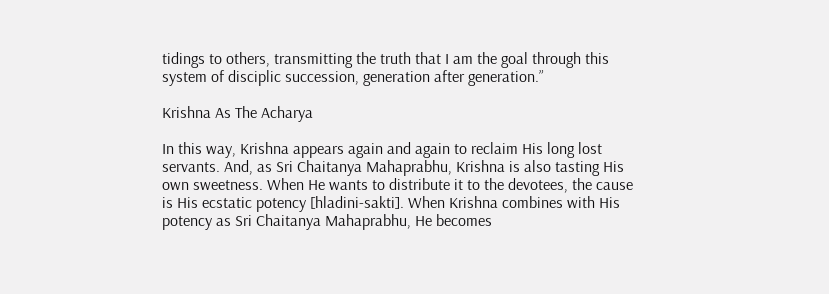tidings to others, transmitting the truth that I am the goal through this system of disciplic succession, generation after generation.”

Krishna As The Acharya

In this way, Krishna appears again and again to reclaim His long lost servants. And, as Sri Chaitanya Mahaprabhu, Krishna is also tasting His own sweetness. When He wants to distribute it to the devotees, the cause is His ecstatic potency [hladini-sakti]. When Krishna combines with His potency as Sri Chaitanya Mahaprabhu, He becomes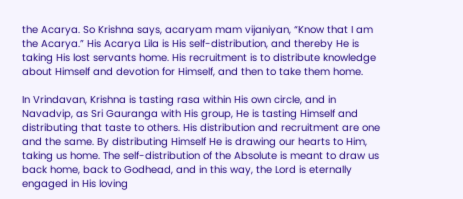the Acarya. So Krishna says, acaryam mam vijaniyan, “Know that I am the Acarya.” His Acarya Lila is His self-distribution, and thereby He is taking His lost servants home. His recruitment is to distribute knowledge about Himself and devotion for Himself, and then to take them home.

In Vrindavan, Krishna is tasting rasa within His own circle, and in Navadvip, as Sri Gauranga with His group, He is tasting Himself and distributing that taste to others. His distribution and recruitment are one and the same. By distributing Himself He is drawing our hearts to Him, taking us home. The self-distribution of the Absolute is meant to draw us back home, back to Godhead, and in this way, the Lord is eternally engaged in His loving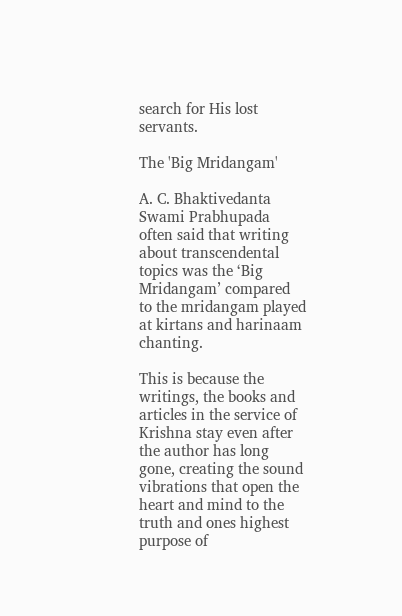search for His lost servants.

The 'Big Mridangam'

A. C. Bhaktivedanta Swami Prabhupada often said that writing about transcendental topics was the ‘Big Mridangam’ compared to the mridangam played at kirtans and harinaam chanting.

This is because the writings, the books and articles in the service of Krishna stay even after the author has long gone, creating the sound vibrations that open the heart and mind to the truth and ones highest purpose of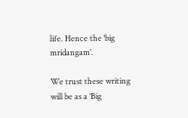life. Hence the ‘big mridangam’.

We trust these writing will be as a ‘Big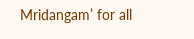Mridangam’ for all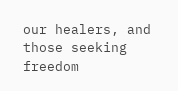our healers, and those seeking freedom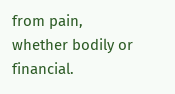from pain, whether bodily or financial.